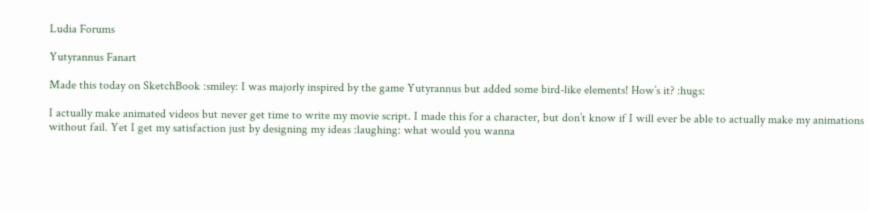Ludia Forums

Yutyrannus Fanart

Made this today on SketchBook :smiley: I was majorly inspired by the game Yutyrannus but added some bird-like elements! How’s it? :hugs:

I actually make animated videos but never get time to write my movie script. I made this for a character, but don’t know if I will ever be able to actually make my animations without fail. Yet I get my satisfaction just by designing my ideas :laughing: what would you wanna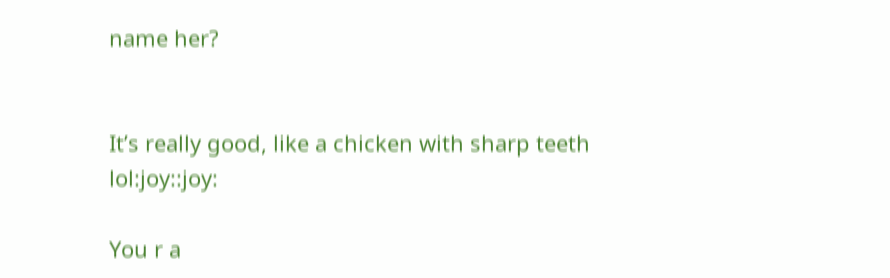name her?


It’s really good, like a chicken with sharp teeth lol:joy::joy:

You r a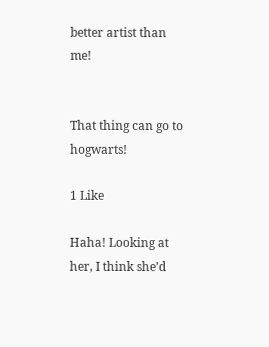better artist than me!


That thing can go to hogwarts!

1 Like

Haha! Looking at her, I think she’d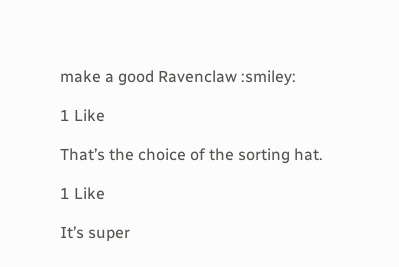make a good Ravenclaw :smiley:

1 Like

That’s the choice of the sorting hat.

1 Like

It’s super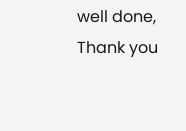well done, Thank you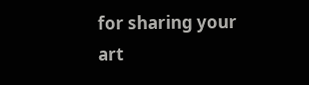for sharing your art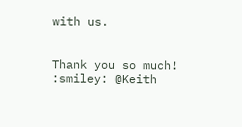with us.


Thank you so much! :smiley: @Keith